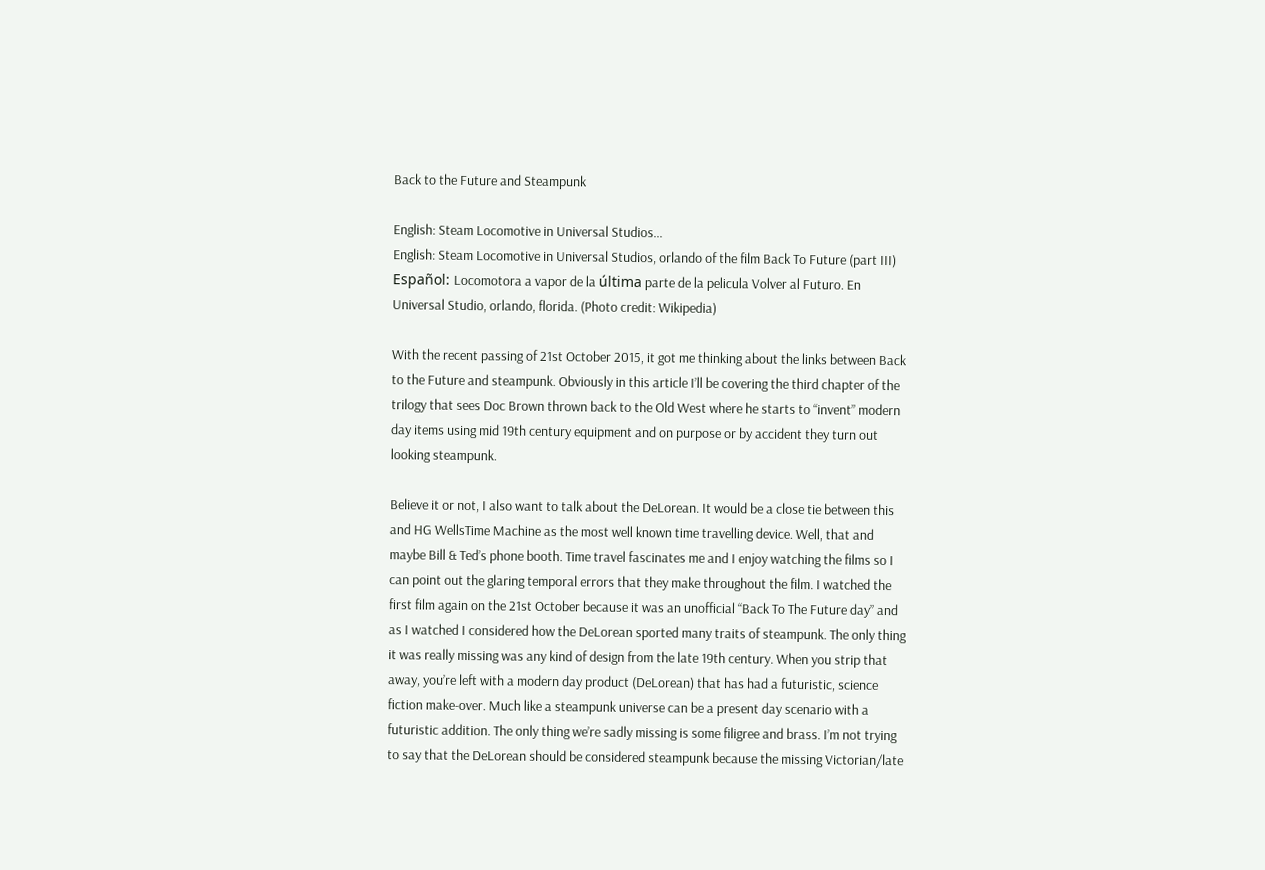Back to the Future and Steampunk

English: Steam Locomotive in Universal Studios...
English: Steam Locomotive in Universal Studios, orlando of the film Back To Future (part III) Español: Locomotora a vapor de la última parte de la pelicula Volver al Futuro. En Universal Studio, orlando, florida. (Photo credit: Wikipedia)

With the recent passing of 21st October 2015, it got me thinking about the links between Back to the Future and steampunk. Obviously in this article I’ll be covering the third chapter of the trilogy that sees Doc Brown thrown back to the Old West where he starts to “invent” modern day items using mid 19th century equipment and on purpose or by accident they turn out looking steampunk.

Believe it or not, I also want to talk about the DeLorean. It would be a close tie between this and HG WellsTime Machine as the most well known time travelling device. Well, that and maybe Bill & Ted’s phone booth. Time travel fascinates me and I enjoy watching the films so I can point out the glaring temporal errors that they make throughout the film. I watched the first film again on the 21st October because it was an unofficial “Back To The Future day” and as I watched I considered how the DeLorean sported many traits of steampunk. The only thing it was really missing was any kind of design from the late 19th century. When you strip that away, you’re left with a modern day product (DeLorean) that has had a futuristic, science fiction make-over. Much like a steampunk universe can be a present day scenario with a futuristic addition. The only thing we’re sadly missing is some filigree and brass. I’m not trying to say that the DeLorean should be considered steampunk because the missing Victorian/late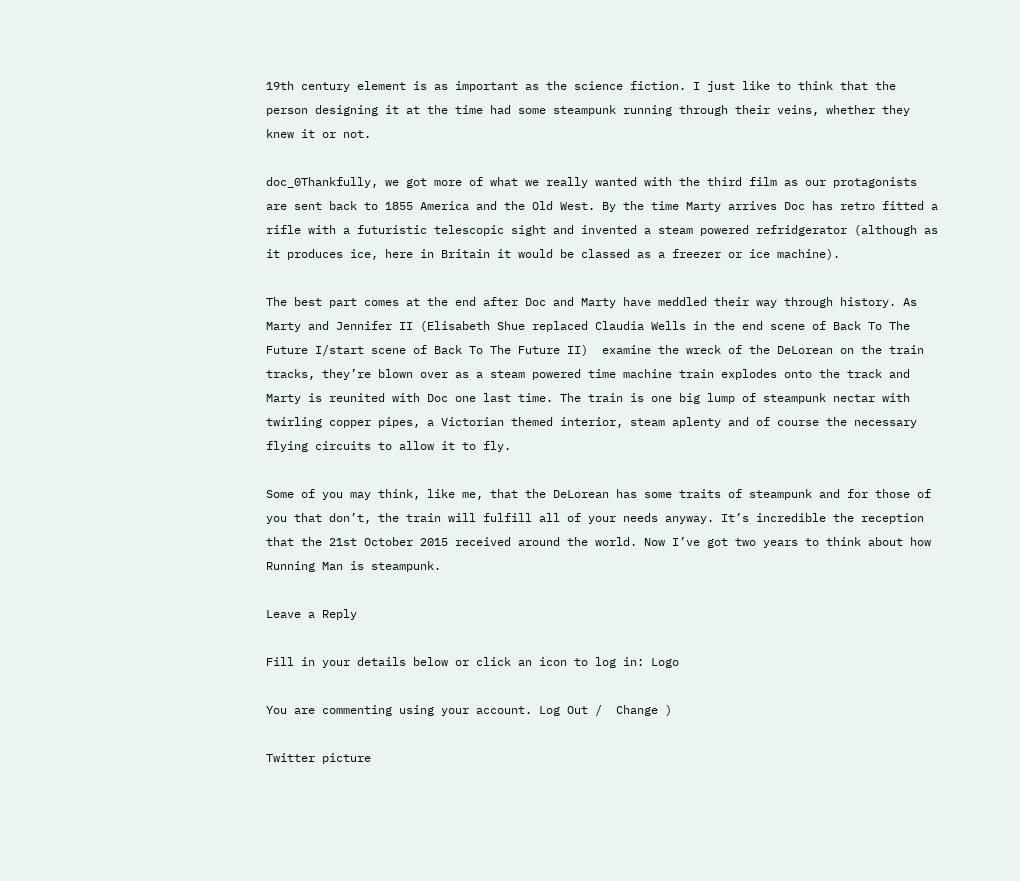19th century element is as important as the science fiction. I just like to think that the person designing it at the time had some steampunk running through their veins, whether they knew it or not.

doc_0Thankfully, we got more of what we really wanted with the third film as our protagonists are sent back to 1855 America and the Old West. By the time Marty arrives Doc has retro fitted a rifle with a futuristic telescopic sight and invented a steam powered refridgerator (although as it produces ice, here in Britain it would be classed as a freezer or ice machine).

The best part comes at the end after Doc and Marty have meddled their way through history. As Marty and Jennifer II (Elisabeth Shue replaced Claudia Wells in the end scene of Back To The Future I/start scene of Back To The Future II)  examine the wreck of the DeLorean on the train tracks, they’re blown over as a steam powered time machine train explodes onto the track and Marty is reunited with Doc one last time. The train is one big lump of steampunk nectar with twirling copper pipes, a Victorian themed interior, steam aplenty and of course the necessary flying circuits to allow it to fly.

Some of you may think, like me, that the DeLorean has some traits of steampunk and for those of you that don’t, the train will fulfill all of your needs anyway. It’s incredible the reception that the 21st October 2015 received around the world. Now I’ve got two years to think about how Running Man is steampunk.

Leave a Reply

Fill in your details below or click an icon to log in: Logo

You are commenting using your account. Log Out /  Change )

Twitter picture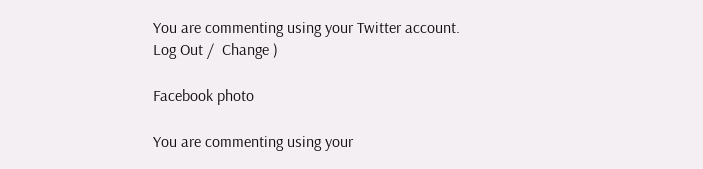You are commenting using your Twitter account. Log Out /  Change )

Facebook photo

You are commenting using your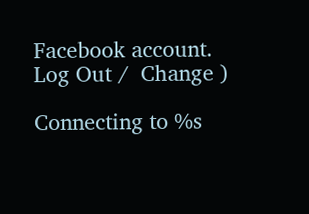Facebook account. Log Out /  Change )

Connecting to %s